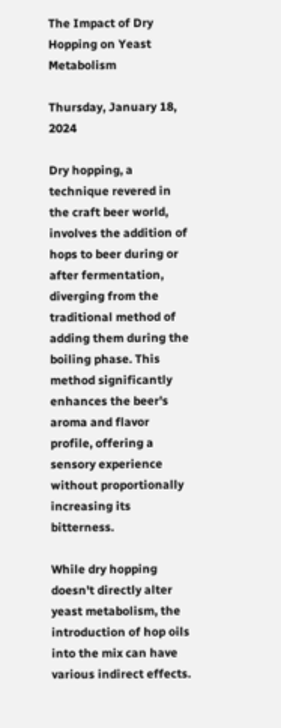The Impact of Dry Hopping on Yeast Metabolism

Thursday, January 18, 2024

Dry hopping, a technique revered in the craft beer world, involves the addition of hops to beer during or after fermentation, diverging from the traditional method of adding them during the boiling phase. This method significantly enhances the beer's aroma and flavor profile, offering a sensory experience without proportionally increasing its bitterness.

While dry hopping doesn't directly alter yeast metabolism, the introduction of hop oils into the mix can have various indirect effects.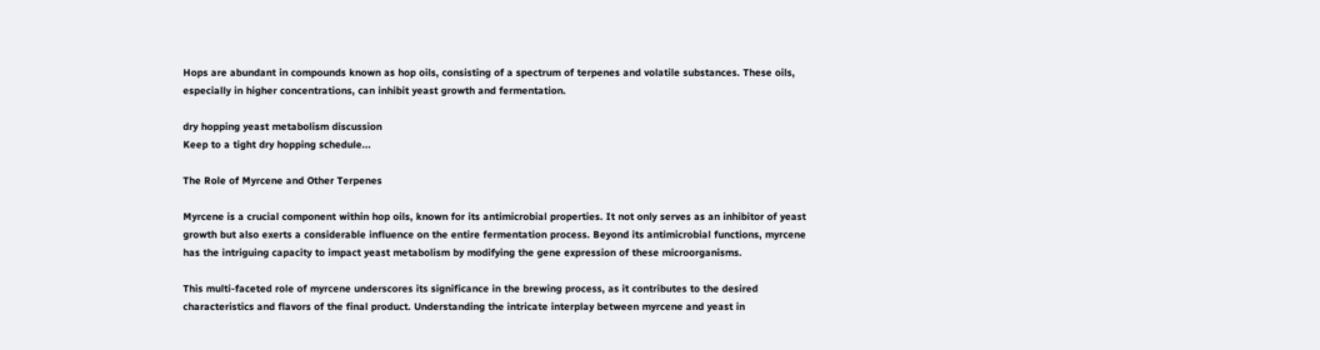Hops are abundant in compounds known as hop oils, consisting of a spectrum of terpenes and volatile substances. These oils, especially in higher concentrations, can inhibit yeast growth and fermentation.

dry hopping yeast metabolism discussion
Keep to a tight dry hopping schedule...

The Role of Myrcene and Other Terpenes

Myrcene is a crucial component within hop oils, known for its antimicrobial properties. It not only serves as an inhibitor of yeast growth but also exerts a considerable influence on the entire fermentation process. Beyond its antimicrobial functions, myrcene has the intriguing capacity to impact yeast metabolism by modifying the gene expression of these microorganisms.

This multi-faceted role of myrcene underscores its significance in the brewing process, as it contributes to the desired characteristics and flavors of the final product. Understanding the intricate interplay between myrcene and yeast in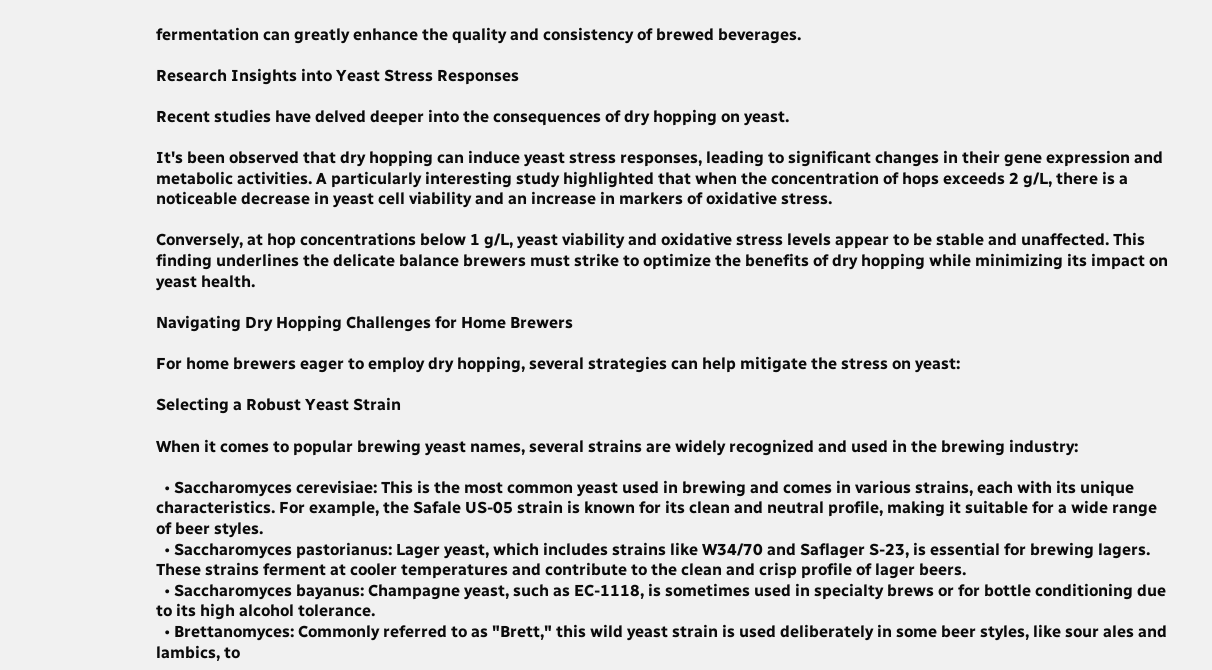fermentation can greatly enhance the quality and consistency of brewed beverages.

Research Insights into Yeast Stress Responses

Recent studies have delved deeper into the consequences of dry hopping on yeast.

It's been observed that dry hopping can induce yeast stress responses, leading to significant changes in their gene expression and metabolic activities. A particularly interesting study highlighted that when the concentration of hops exceeds 2 g/L, there is a noticeable decrease in yeast cell viability and an increase in markers of oxidative stress.

Conversely, at hop concentrations below 1 g/L, yeast viability and oxidative stress levels appear to be stable and unaffected. This finding underlines the delicate balance brewers must strike to optimize the benefits of dry hopping while minimizing its impact on yeast health.

Navigating Dry Hopping Challenges for Home Brewers

For home brewers eager to employ dry hopping, several strategies can help mitigate the stress on yeast:

Selecting a Robust Yeast Strain

When it comes to popular brewing yeast names, several strains are widely recognized and used in the brewing industry:

  • Saccharomyces cerevisiae: This is the most common yeast used in brewing and comes in various strains, each with its unique characteristics. For example, the Safale US-05 strain is known for its clean and neutral profile, making it suitable for a wide range of beer styles.
  • Saccharomyces pastorianus: Lager yeast, which includes strains like W34/70 and Saflager S-23, is essential for brewing lagers. These strains ferment at cooler temperatures and contribute to the clean and crisp profile of lager beers.
  • Saccharomyces bayanus: Champagne yeast, such as EC-1118, is sometimes used in specialty brews or for bottle conditioning due to its high alcohol tolerance.
  • Brettanomyces: Commonly referred to as "Brett," this wild yeast strain is used deliberately in some beer styles, like sour ales and lambics, to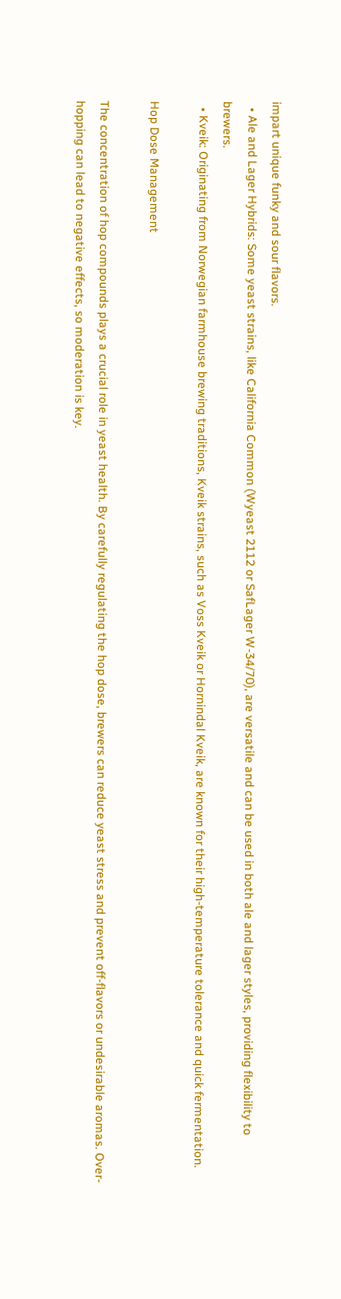impart unique funky and sour flavors.
  • Ale and Lager Hybrids: Some yeast strains, like California Common (Wyeast 2112 or SafLager W-34/70), are versatile and can be used in both ale and lager styles, providing flexibility to brewers.
  • Kveik: Originating from Norwegian farmhouse brewing traditions, Kveik strains, such as Voss Kveik or Hornindal Kveik, are known for their high-temperature tolerance and quick fermentation.

Hop Dose Management

The concentration of hop compounds plays a crucial role in yeast health. By carefully regulating the hop dose, brewers can reduce yeast stress and prevent off-flavors or undesirable aromas. Over-hopping can lead to negative effects, so moderation is key.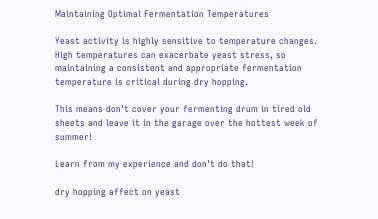Maintaining Optimal Fermentation Temperatures

Yeast activity is highly sensitive to temperature changes. High temperatures can exacerbate yeast stress, so maintaining a consistent and appropriate fermentation temperature is critical during dry hopping.

This means don't cover your fermenting drum in tired old sheets and leave it in the garage over the hottest week of summer!

Learn from my experience and don't do that!

dry hopping affect on yeast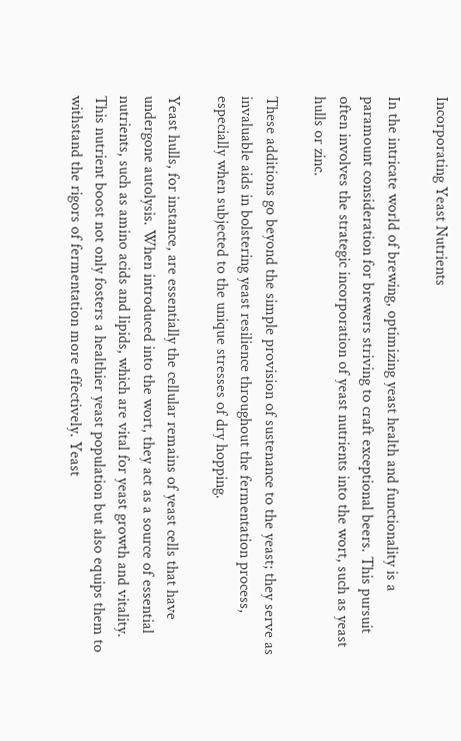Incorporating Yeast Nutrients

In the intricate world of brewing, optimizing yeast health and functionality is a paramount consideration for brewers striving to craft exceptional beers. This pursuit often involves the strategic incorporation of yeast nutrients into the wort, such as yeast hulls or zinc.

These additions go beyond the simple provision of sustenance to the yeast; they serve as invaluable aids in bolstering yeast resilience throughout the fermentation process, especially when subjected to the unique stresses of dry hopping.

Yeast hulls, for instance, are essentially the cellular remains of yeast cells that have undergone autolysis. When introduced into the wort, they act as a source of essential nutrients, such as amino acids and lipids, which are vital for yeast growth and vitality. This nutrient boost not only fosters a healthier yeast population but also equips them to withstand the rigors of fermentation more effectively. Yeast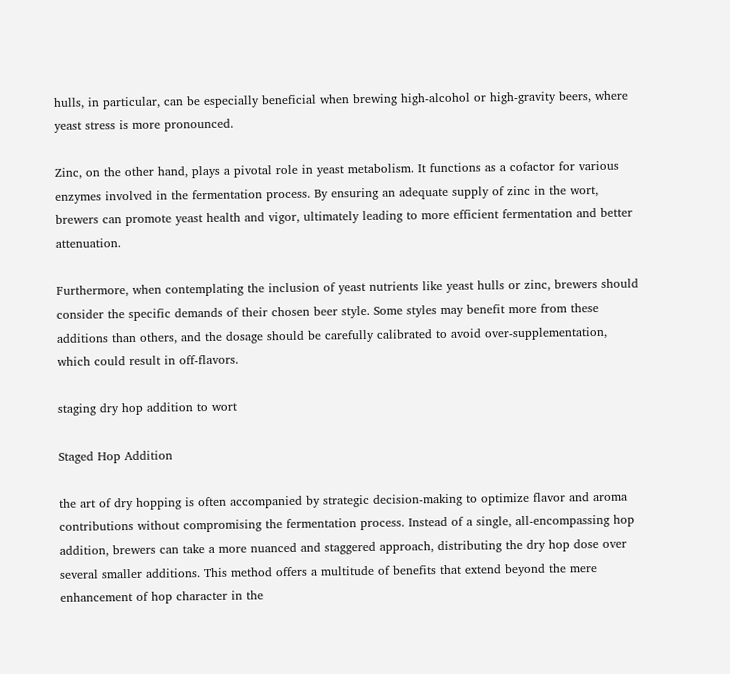hulls, in particular, can be especially beneficial when brewing high-alcohol or high-gravity beers, where yeast stress is more pronounced.

Zinc, on the other hand, plays a pivotal role in yeast metabolism. It functions as a cofactor for various enzymes involved in the fermentation process. By ensuring an adequate supply of zinc in the wort, brewers can promote yeast health and vigor, ultimately leading to more efficient fermentation and better attenuation.

Furthermore, when contemplating the inclusion of yeast nutrients like yeast hulls or zinc, brewers should consider the specific demands of their chosen beer style. Some styles may benefit more from these additions than others, and the dosage should be carefully calibrated to avoid over-supplementation, which could result in off-flavors.

staging dry hop addition to wort

Staged Hop Addition

the art of dry hopping is often accompanied by strategic decision-making to optimize flavor and aroma contributions without compromising the fermentation process. Instead of a single, all-encompassing hop addition, brewers can take a more nuanced and staggered approach, distributing the dry hop dose over several smaller additions. This method offers a multitude of benefits that extend beyond the mere enhancement of hop character in the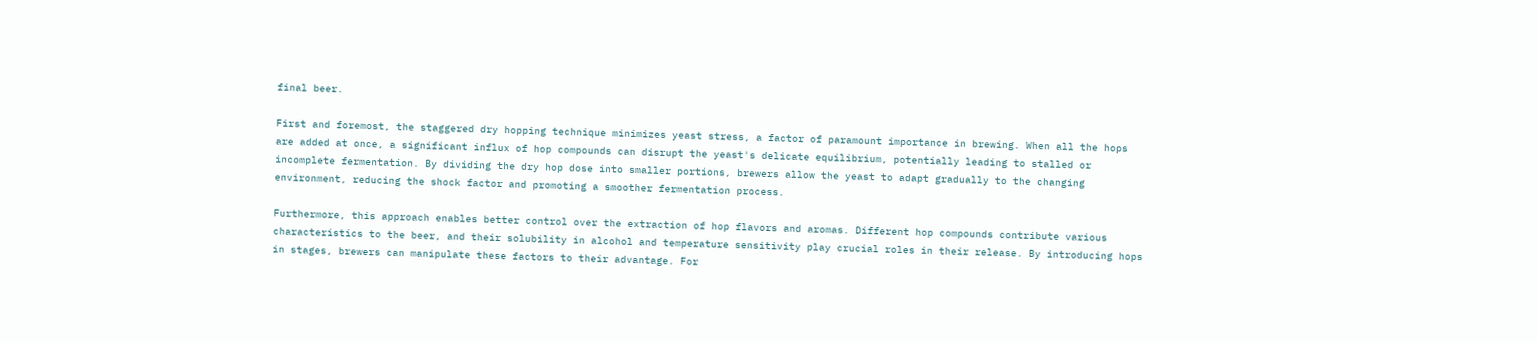final beer.

First and foremost, the staggered dry hopping technique minimizes yeast stress, a factor of paramount importance in brewing. When all the hops are added at once, a significant influx of hop compounds can disrupt the yeast's delicate equilibrium, potentially leading to stalled or incomplete fermentation. By dividing the dry hop dose into smaller portions, brewers allow the yeast to adapt gradually to the changing environment, reducing the shock factor and promoting a smoother fermentation process.

Furthermore, this approach enables better control over the extraction of hop flavors and aromas. Different hop compounds contribute various characteristics to the beer, and their solubility in alcohol and temperature sensitivity play crucial roles in their release. By introducing hops in stages, brewers can manipulate these factors to their advantage. For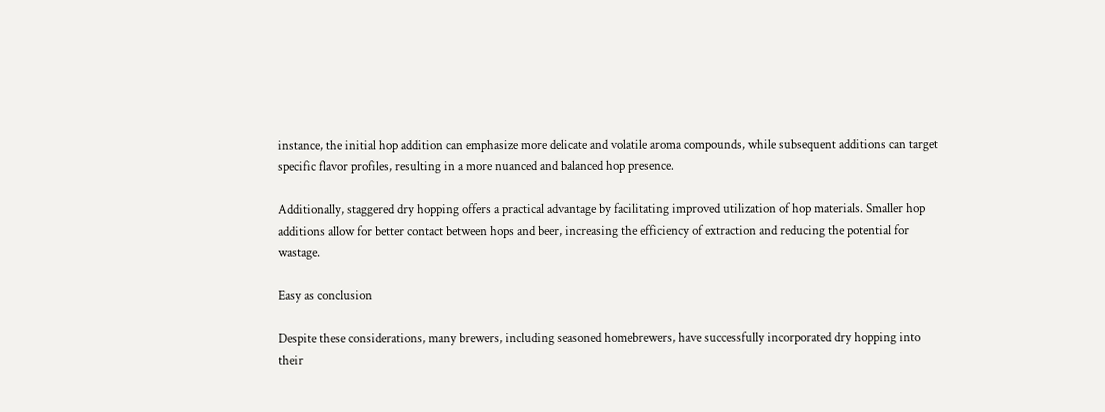instance, the initial hop addition can emphasize more delicate and volatile aroma compounds, while subsequent additions can target specific flavor profiles, resulting in a more nuanced and balanced hop presence.

Additionally, staggered dry hopping offers a practical advantage by facilitating improved utilization of hop materials. Smaller hop additions allow for better contact between hops and beer, increasing the efficiency of extraction and reducing the potential for wastage.

Easy as conclusion

Despite these considerations, many brewers, including seasoned homebrewers, have successfully incorporated dry hopping into their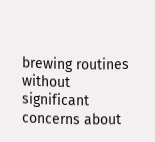brewing routines without significant concerns about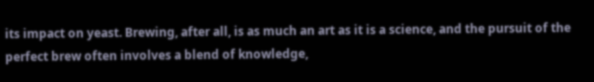its impact on yeast. Brewing, after all, is as much an art as it is a science, and the pursuit of the perfect brew often involves a blend of knowledge,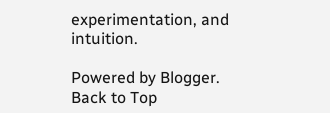experimentation, and intuition.

Powered by Blogger.
Back to Top